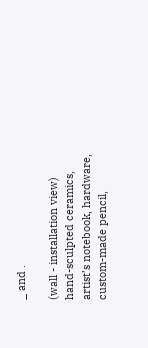_ and .

(wall - installation view)
hand-sculpted ceramics, artist’s notebook, hardware, custom-made pencil,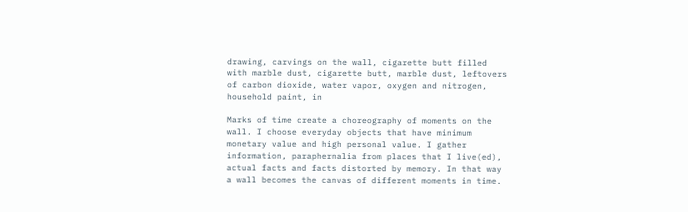drawing, carvings on the wall, cigarette butt filled with marble dust, cigarette butt, marble dust, leftovers of carbon dioxide, water vapor, oxygen and nitrogen, household paint, in

Marks of time create a choreography of moments on the wall. I choose everyday objects that have minimum monetary value and high personal value. I gather information, paraphernalia from places that I live(ed), actual facts and facts distorted by memory. In that way a wall becomes the canvas of different moments in time.